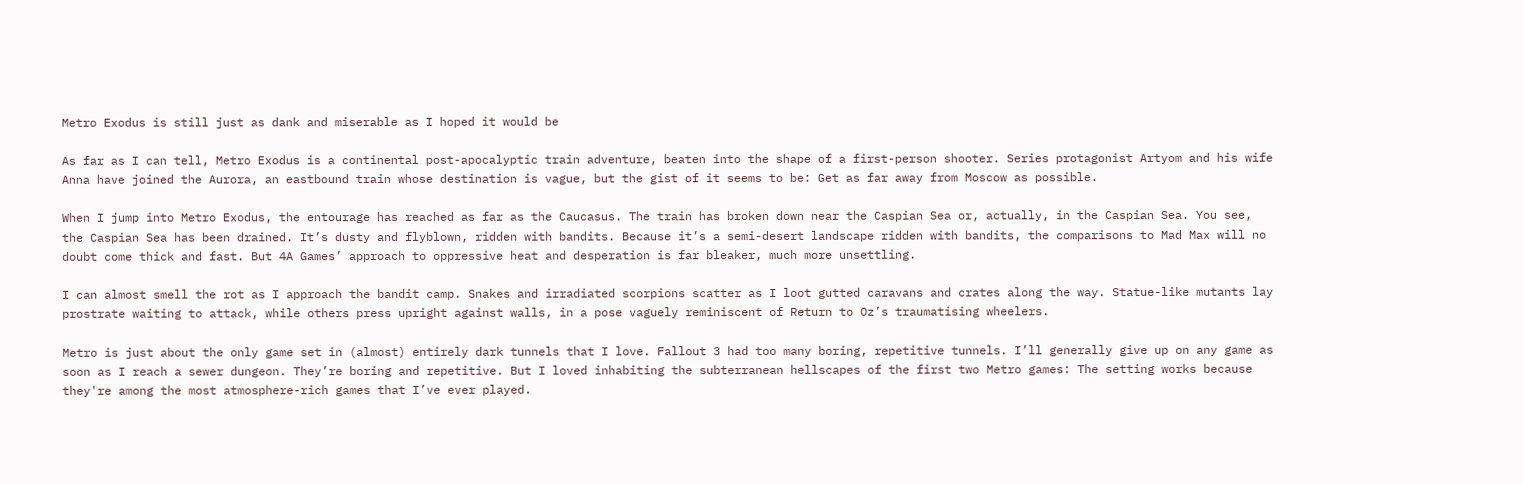Metro Exodus is still just as dank and miserable as I hoped it would be

As far as I can tell, Metro Exodus is a continental post-apocalyptic train adventure, beaten into the shape of a first-person shooter. Series protagonist Artyom and his wife Anna have joined the Aurora, an eastbound train whose destination is vague, but the gist of it seems to be: Get as far away from Moscow as possible.

When I jump into Metro Exodus, the entourage has reached as far as the Caucasus. The train has broken down near the Caspian Sea or, actually, in the Caspian Sea. You see, the Caspian Sea has been drained. It’s dusty and flyblown, ridden with bandits. Because it’s a semi-desert landscape ridden with bandits, the comparisons to Mad Max will no doubt come thick and fast. But 4A Games’ approach to oppressive heat and desperation is far bleaker, much more unsettling.

I can almost smell the rot as I approach the bandit camp. Snakes and irradiated scorpions scatter as I loot gutted caravans and crates along the way. Statue-like mutants lay prostrate waiting to attack, while others press upright against walls, in a pose vaguely reminiscent of Return to Oz’s traumatising wheelers.

Metro is just about the only game set in (almost) entirely dark tunnels that I love. Fallout 3 had too many boring, repetitive tunnels. I’ll generally give up on any game as soon as I reach a sewer dungeon. They’re boring and repetitive. But I loved inhabiting the subterranean hellscapes of the first two Metro games: The setting works because they're among the most atmosphere-rich games that I’ve ever played.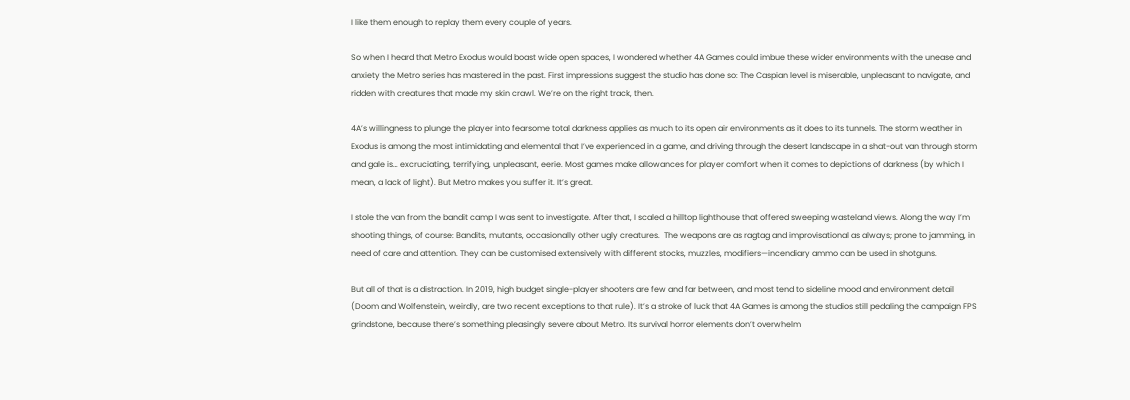I like them enough to replay them every couple of years.

So when I heard that Metro Exodus would boast wide open spaces, I wondered whether 4A Games could imbue these wider environments with the unease and anxiety the Metro series has mastered in the past. First impressions suggest the studio has done so: The Caspian level is miserable, unpleasant to navigate, and ridden with creatures that made my skin crawl. We’re on the right track, then.

4A’s willingness to plunge the player into fearsome total darkness applies as much to its open air environments as it does to its tunnels. The storm weather in Exodus is among the most intimidating and elemental that I’ve experienced in a game, and driving through the desert landscape in a shat-out van through storm and gale is… excruciating, terrifying, unpleasant, eerie. Most games make allowances for player comfort when it comes to depictions of darkness (by which I mean, a lack of light). But Metro makes you suffer it. It’s great.

I stole the van from the bandit camp I was sent to investigate. After that, I scaled a hilltop lighthouse that offered sweeping wasteland views. Along the way I’m shooting things, of course: Bandits, mutants, occasionally other ugly creatures.  The weapons are as ragtag and improvisational as always; prone to jamming, in need of care and attention. They can be customised extensively with different stocks, muzzles, modifiers—incendiary ammo can be used in shotguns.

But all of that is a distraction. In 2019, high budget single-player shooters are few and far between, and most tend to sideline mood and environment detail (Doom and Wolfenstein, weirdly, are two recent exceptions to that rule). It’s a stroke of luck that 4A Games is among the studios still pedaling the campaign FPS grindstone, because there’s something pleasingly severe about Metro. Its survival horror elements don’t overwhelm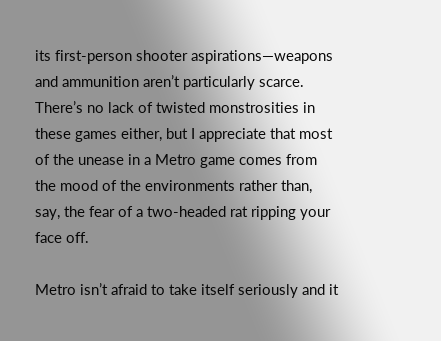its first-person shooter aspirations—weapons and ammunition aren’t particularly scarce. There’s no lack of twisted monstrosities in these games either, but I appreciate that most of the unease in a Metro game comes from the mood of the environments rather than, say, the fear of a two-headed rat ripping your face off.

Metro isn’t afraid to take itself seriously and it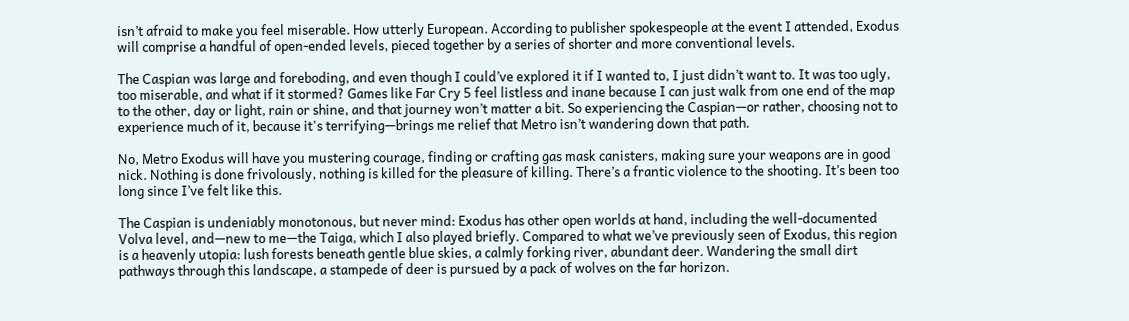isn’t afraid to make you feel miserable. How utterly European. According to publisher spokespeople at the event I attended, Exodus will comprise a handful of open-ended levels, pieced together by a series of shorter and more conventional levels.

The Caspian was large and foreboding, and even though I could’ve explored it if I wanted to, I just didn’t want to. It was too ugly, too miserable, and what if it stormed? Games like Far Cry 5 feel listless and inane because I can just walk from one end of the map to the other, day or light, rain or shine, and that journey won’t matter a bit. So experiencing the Caspian—or rather, choosing not to experience much of it, because it's terrifying—brings me relief that Metro isn’t wandering down that path.

No, Metro Exodus will have you mustering courage, finding or crafting gas mask canisters, making sure your weapons are in good nick. Nothing is done frivolously, nothing is killed for the pleasure of killing. There’s a frantic violence to the shooting. It’s been too long since I’ve felt like this.

The Caspian is undeniably monotonous, but never mind: Exodus has other open worlds at hand, including the well-documented Volva level, and—new to me—the Taiga, which I also played briefly. Compared to what we’ve previously seen of Exodus, this region is a heavenly utopia: lush forests beneath gentle blue skies, a calmly forking river, abundant deer. Wandering the small dirt pathways through this landscape, a stampede of deer is pursued by a pack of wolves on the far horizon.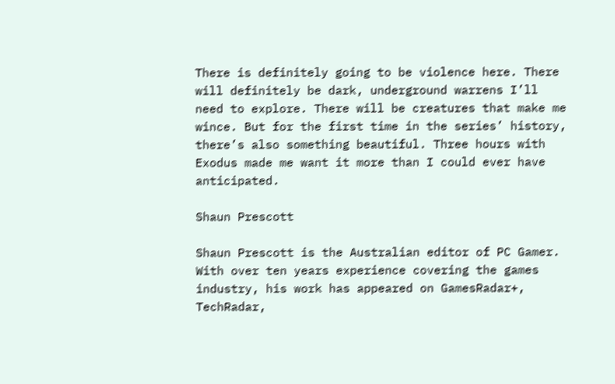There is definitely going to be violence here. There will definitely be dark, underground warrens I’ll need to explore. There will be creatures that make me wince. But for the first time in the series’ history, there’s also something beautiful. Three hours with Exodus made me want it more than I could ever have anticipated.

Shaun Prescott

Shaun Prescott is the Australian editor of PC Gamer. With over ten years experience covering the games industry, his work has appeared on GamesRadar+, TechRadar,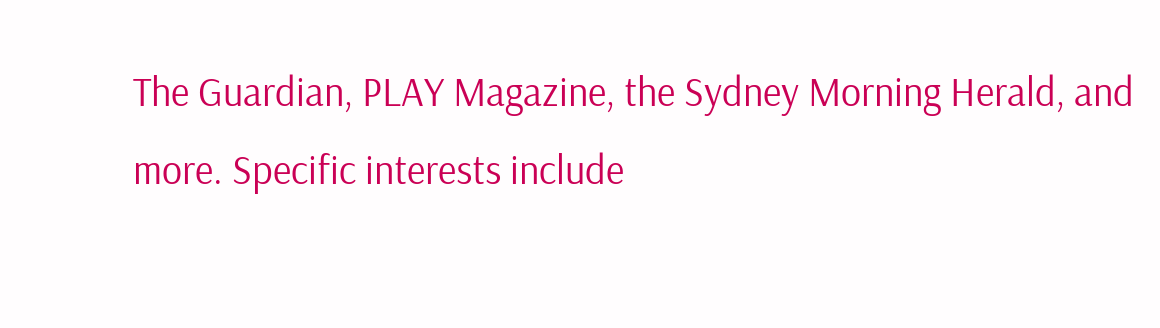The Guardian, PLAY Magazine, the Sydney Morning Herald, and more. Specific interests include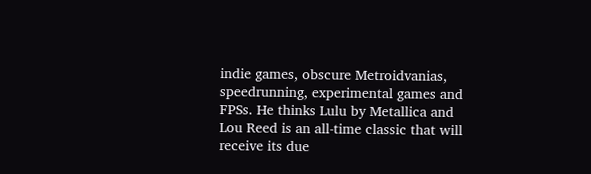indie games, obscure Metroidvanias, speedrunning, experimental games and FPSs. He thinks Lulu by Metallica and Lou Reed is an all-time classic that will receive its due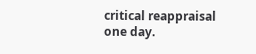critical reappraisal one day.